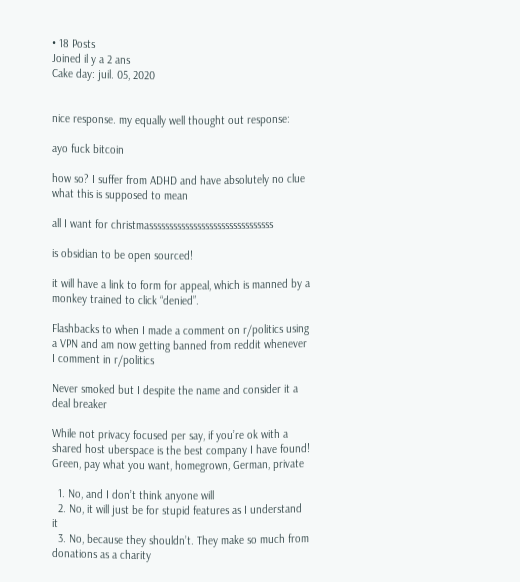• 18 Posts
Joined il y a 2 ans
Cake day: juil. 05, 2020


nice response. my equally well thought out response:

ayo fuck bitcoin

how so? I suffer from ADHD and have absolutely no clue what this is supposed to mean

all I want for christmasssssssssssssssssssssssssssssss

is obsidian to be open sourced!

it will have a link to form for appeal, which is manned by a monkey trained to click “denied”.

Flashbacks to when I made a comment on r/politics using a VPN and am now getting banned from reddit whenever I comment in r/politics

Never smoked but I despite the name and consider it a deal breaker

While not privacy focused per say, if you’re ok with a shared host uberspace is the best company I have found! Green, pay what you want, homegrown, German, private

  1. No, and I don’t think anyone will
  2. No, it will just be for stupid features as I understand it
  3. No, because they shouldn’t. They make so much from donations as a charity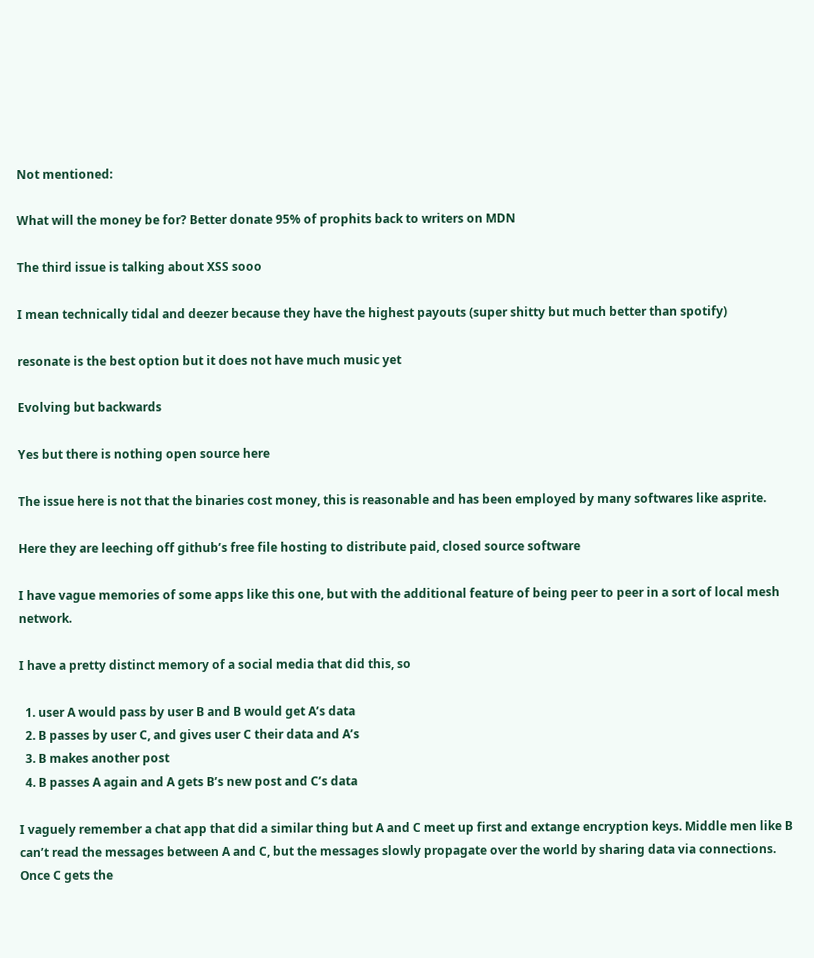Not mentioned:

What will the money be for? Better donate 95% of prophits back to writers on MDN

The third issue is talking about XSS sooo

I mean technically tidal and deezer because they have the highest payouts (super shitty but much better than spotify)

resonate is the best option but it does not have much music yet

Evolving but backwards

Yes but there is nothing open source here

The issue here is not that the binaries cost money, this is reasonable and has been employed by many softwares like asprite.

Here they are leeching off github’s free file hosting to distribute paid, closed source software

I have vague memories of some apps like this one, but with the additional feature of being peer to peer in a sort of local mesh network.

I have a pretty distinct memory of a social media that did this, so

  1. user A would pass by user B and B would get A’s data
  2. B passes by user C, and gives user C their data and A’s
  3. B makes another post
  4. B passes A again and A gets B’s new post and C’s data

I vaguely remember a chat app that did a similar thing but A and C meet up first and extange encryption keys. Middle men like B can’t read the messages between A and C, but the messages slowly propagate over the world by sharing data via connections. Once C gets the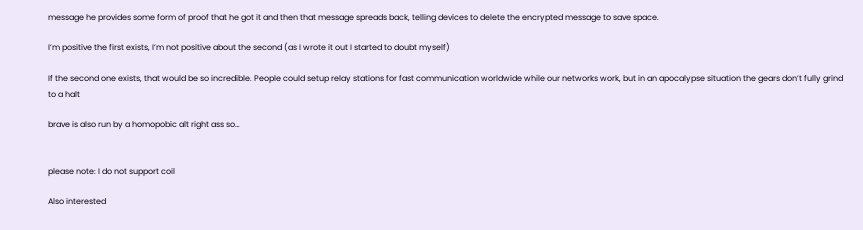message he provides some form of proof that he got it and then that message spreads back, telling devices to delete the encrypted message to save space.

I’m positive the first exists, I’m not positive about the second (as I wrote it out I started to doubt myself)

If the second one exists, that would be so incredible. People could setup relay stations for fast communication worldwide while our networks work, but in an apocalypse situation the gears don’t fully grind to a halt

brave is also run by a homopobic alt right ass so…


please note: I do not support coil

Also interested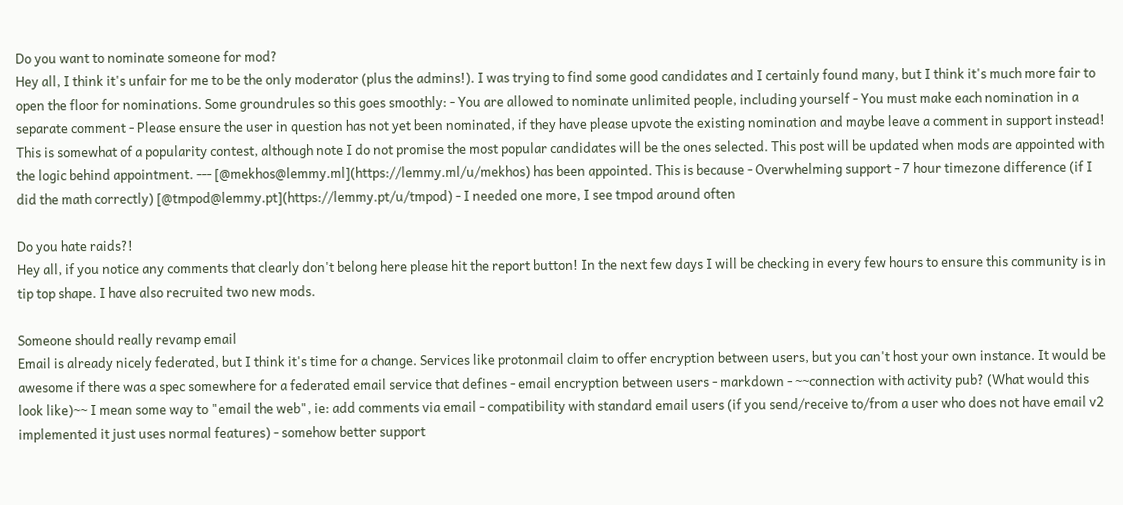Do you want to nominate someone for mod?
Hey all, I think it's unfair for me to be the only moderator (plus the admins!). I was trying to find some good candidates and I certainly found many, but I think it's much more fair to open the floor for nominations. Some groundrules so this goes smoothly: - You are allowed to nominate unlimited people, including yourself - You must make each nomination in a separate comment - Please ensure the user in question has not yet been nominated, if they have please upvote the existing nomination and maybe leave a comment in support instead! This is somewhat of a popularity contest, although note I do not promise the most popular candidates will be the ones selected. This post will be updated when mods are appointed with the logic behind appointment. --- [@mekhos@lemmy.ml](https://lemmy.ml/u/mekhos) has been appointed. This is because - Overwhelming support - 7 hour timezone difference (if I did the math correctly) [@tmpod@lemmy.pt](https://lemmy.pt/u/tmpod) - I needed one more, I see tmpod around often

Do you hate raids?!
Hey all, if you notice any comments that clearly don't belong here please hit the report button! In the next few days I will be checking in every few hours to ensure this community is in tip top shape. I have also recruited two new mods.

Someone should really revamp email
Email is already nicely federated, but I think it's time for a change. Services like protonmail claim to offer encryption between users, but you can't host your own instance. It would be awesome if there was a spec somewhere for a federated email service that defines - email encryption between users - markdown - ~~connection with activity pub? (What would this look like)~~ I mean some way to "email the web", ie: add comments via email - compatibility with standard email users (if you send/receive to/from a user who does not have email v2 implemented it just uses normal features) - somehow better support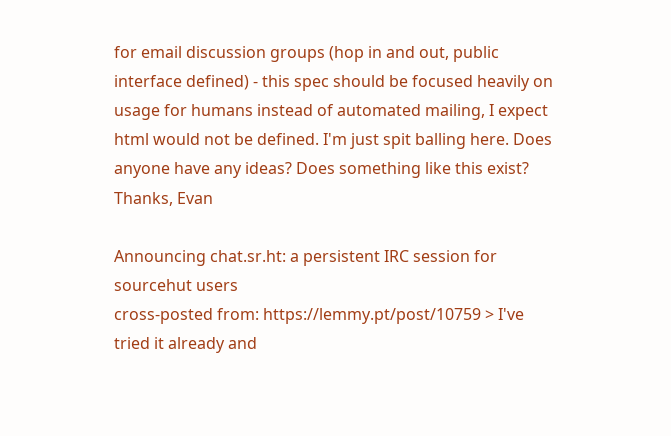for email discussion groups (hop in and out, public interface defined) - this spec should be focused heavily on usage for humans instead of automated mailing, I expect html would not be defined. I'm just spit balling here. Does anyone have any ideas? Does something like this exist? Thanks, Evan

Announcing chat.sr.ht: a persistent IRC session for sourcehut users
cross-posted from: https://lemmy.pt/post/10759 > I've tried it already and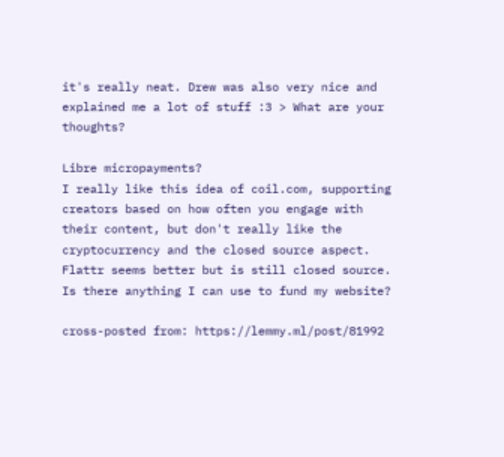it's really neat. Drew was also very nice and explained me a lot of stuff :3 > What are your thoughts?

Libre micropayments?
I really like this idea of coil.com, supporting creators based on how often you engage with their content, but don't really like the cryptocurrency and the closed source aspect. Flattr seems better but is still closed source. Is there anything I can use to fund my website?

cross-posted from: https://lemmy.ml/post/81992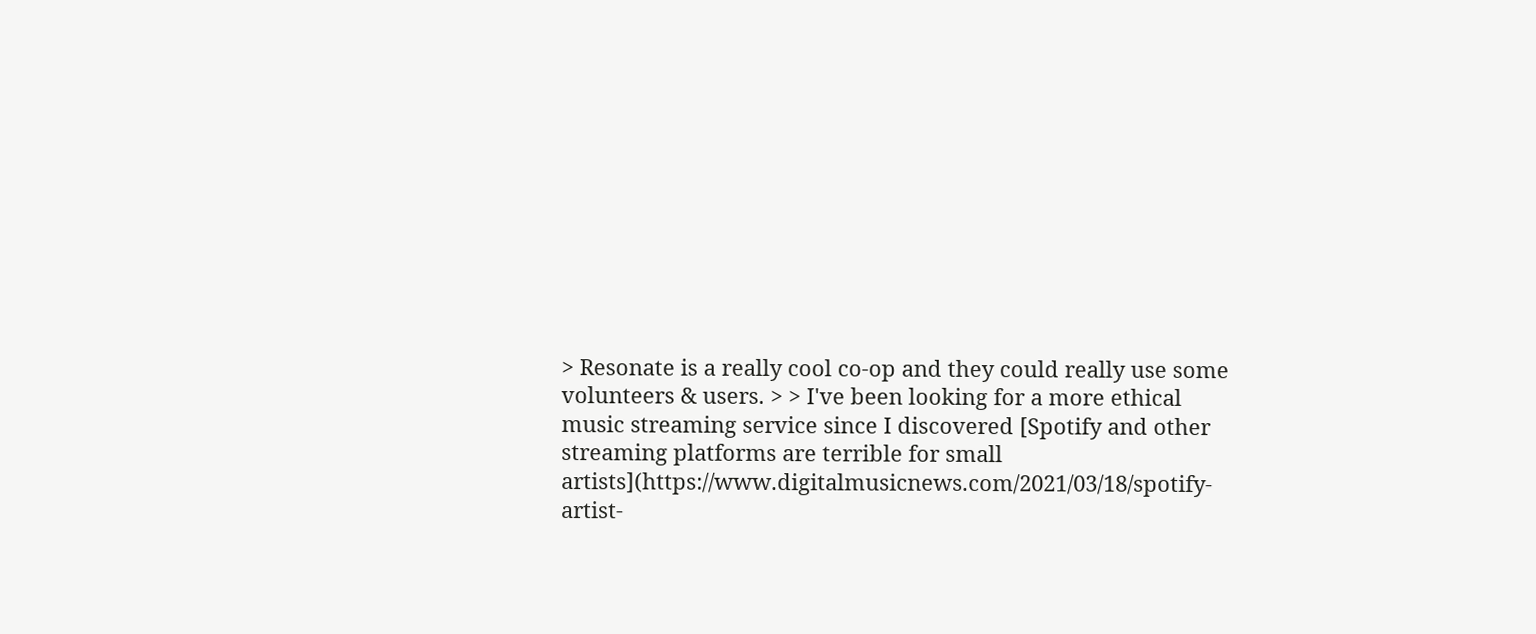> Resonate is a really cool co-op and they could really use some volunteers & users. > > I've been looking for a more ethical music streaming service since I discovered [Spotify and other streaming platforms are terrible for small artists](https://www.digitalmusicnews.com/2021/03/18/spotify-artist-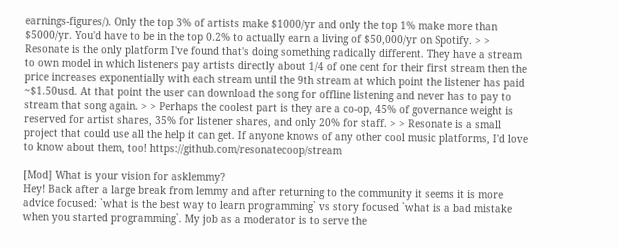earnings-figures/). Only the top 3% of artists make $1000/yr and only the top 1% make more than $5000/yr. You'd have to be in the top 0.2% to actually earn a living of $50,000/yr on Spotify. > > Resonate is the only platform I've found that's doing something radically different. They have a stream to own model in which listeners pay artists directly about 1/4 of one cent for their first stream then the price increases exponentially with each stream until the 9th stream at which point the listener has paid ~$1.50usd. At that point the user can download the song for offline listening and never has to pay to stream that song again. > > Perhaps the coolest part is they are a co-op, 45% of governance weight is reserved for artist shares, 35% for listener shares, and only 20% for staff. > > Resonate is a small project that could use all the help it can get. If anyone knows of any other cool music platforms, I'd love to know about them, too! https://github.com/resonatecoop/stream

[Mod] What is your vision for asklemmy?
Hey! Back after a large break from lemmy and after returning to the community it seems it is more advice focused: `what is the best way to learn programming` vs story focused `what is a bad mistake when you started programming`. My job as a moderator is to serve the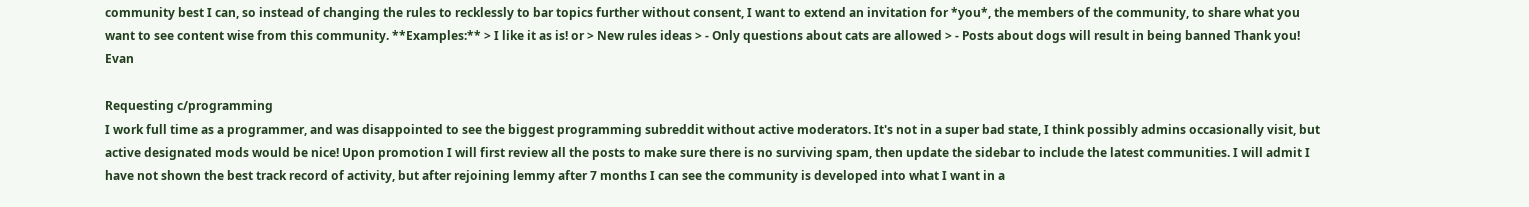community best I can, so instead of changing the rules to recklessly to bar topics further without consent, I want to extend an invitation for *you*, the members of the community, to share what you want to see content wise from this community. **Examples:** > I like it as is! or > New rules ideas > - Only questions about cats are allowed > - Posts about dogs will result in being banned Thank you! Evan

Requesting c/programming
I work full time as a programmer, and was disappointed to see the biggest programming subreddit without active moderators. It's not in a super bad state, I think possibly admins occasionally visit, but active designated mods would be nice! Upon promotion I will first review all the posts to make sure there is no surviving spam, then update the sidebar to include the latest communities. I will admit I have not shown the best track record of activity, but after rejoining lemmy after 7 months I can see the community is developed into what I want in a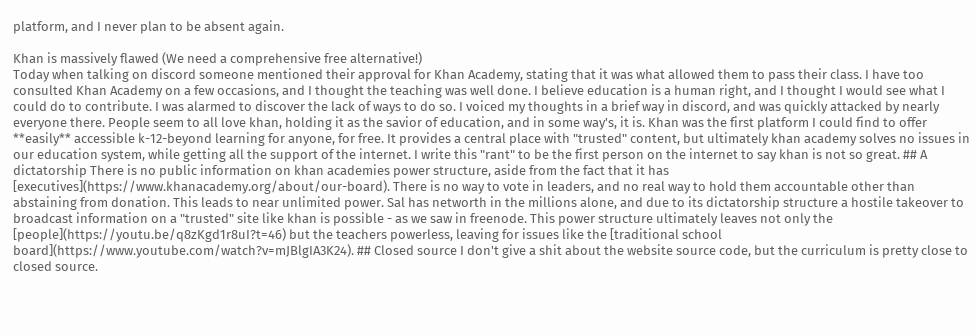platform, and I never plan to be absent again.

Khan is massively flawed (We need a comprehensive free alternative!)
Today when talking on discord someone mentioned their approval for Khan Academy, stating that it was what allowed them to pass their class. I have too consulted Khan Academy on a few occasions, and I thought the teaching was well done. I believe education is a human right, and I thought I would see what I could do to contribute. I was alarmed to discover the lack of ways to do so. I voiced my thoughts in a brief way in discord, and was quickly attacked by nearly everyone there. People seem to all love khan, holding it as the savior of education, and in some way's, it is. Khan was the first platform I could find to offer **easily** accessible k-12-beyond learning for anyone, for free. It provides a central place with "trusted" content, but ultimately khan academy solves no issues in our education system, while getting all the support of the internet. I write this "rant" to be the first person on the internet to say khan is not so great. ## A dictatorship There is no public information on khan academies power structure, aside from the fact that it has [executives](https://www.khanacademy.org/about/our-board). There is no way to vote in leaders, and no real way to hold them accountable other than abstaining from donation. This leads to near unlimited power. Sal has networth in the millions alone, and due to its dictatorship structure a hostile takeover to broadcast information on a "trusted" site like khan is possible - as we saw in freenode. This power structure ultimately leaves not only the [people](https://youtu.be/q8zKgd1r8uI?t=46) but the teachers powerless, leaving for issues like the [traditional school board](https://www.youtube.com/watch?v=mJBlgIA3K24). ## Closed source I don't give a shit about the website source code, but the curriculum is pretty close to closed source.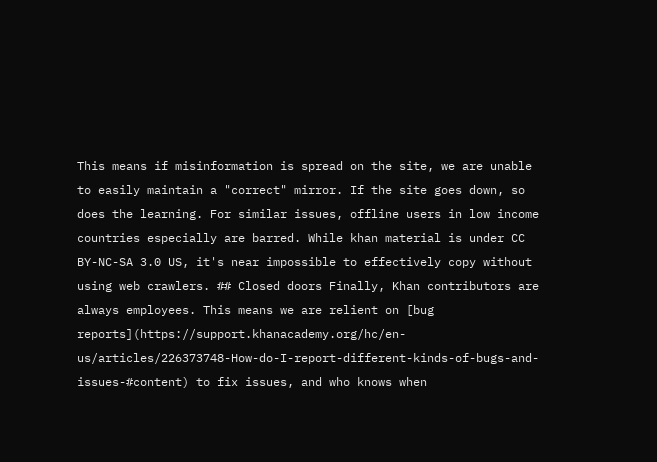This means if misinformation is spread on the site, we are unable to easily maintain a "correct" mirror. If the site goes down, so does the learning. For similar issues, offline users in low income countries especially are barred. While khan material is under CC BY-NC-SA 3.0 US, it's near impossible to effectively copy without using web crawlers. ## Closed doors Finally, Khan contributors are always employees. This means we are relient on [bug reports](https://support.khanacademy.org/hc/en-us/articles/226373748-How-do-I-report-different-kinds-of-bugs-and-issues-#content) to fix issues, and who knows when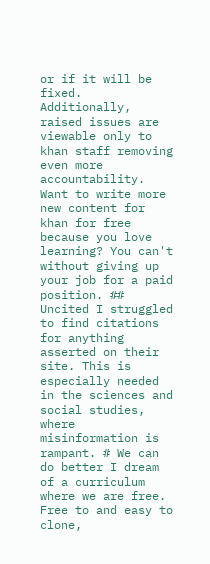or if it will be fixed. Additionally, raised issues are viewable only to khan staff removing even more accountability. Want to write more new content for khan for free because you love learning? You can't without giving up your job for a paid position. ## Uncited I struggled to find citations for anything asserted on their site. This is especially needed in the sciences and social studies, where misinformation is rampant. # We can do better I dream of a curriculum where we are free. Free to and easy to clone,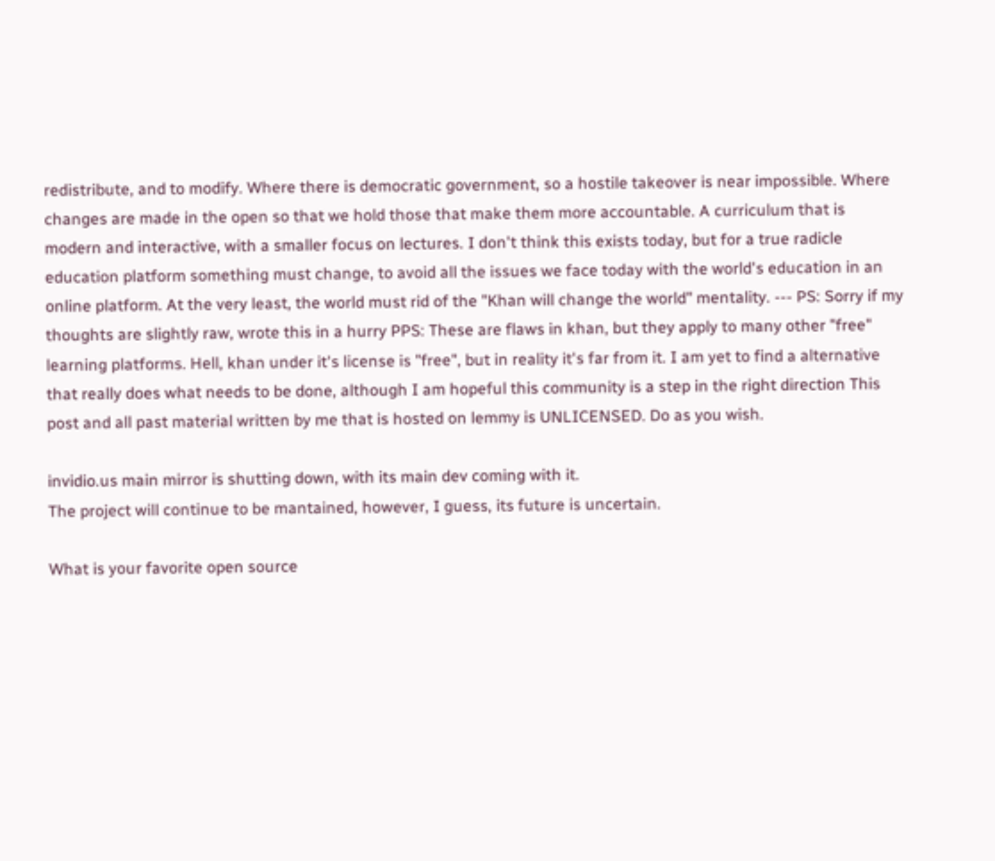redistribute, and to modify. Where there is democratic government, so a hostile takeover is near impossible. Where changes are made in the open so that we hold those that make them more accountable. A curriculum that is modern and interactive, with a smaller focus on lectures. I don't think this exists today, but for a true radicle education platform something must change, to avoid all the issues we face today with the world's education in an online platform. At the very least, the world must rid of the "Khan will change the world" mentality. --- PS: Sorry if my thoughts are slightly raw, wrote this in a hurry PPS: These are flaws in khan, but they apply to many other "free" learning platforms. Hell, khan under it's license is "free", but in reality it's far from it. I am yet to find a alternative that really does what needs to be done, although I am hopeful this community is a step in the right direction This post and all past material written by me that is hosted on lemmy is UNLICENSED. Do as you wish.

invidio.us main mirror is shutting down, with its main dev coming with it.
The project will continue to be mantained, however, I guess, its future is uncertain.

What is your favorite open source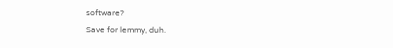software?
Save for lemmy, duh.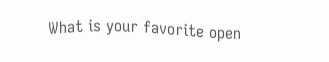What is your favorite open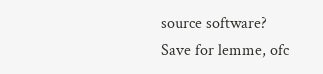source software?
Save for lemme, ofc